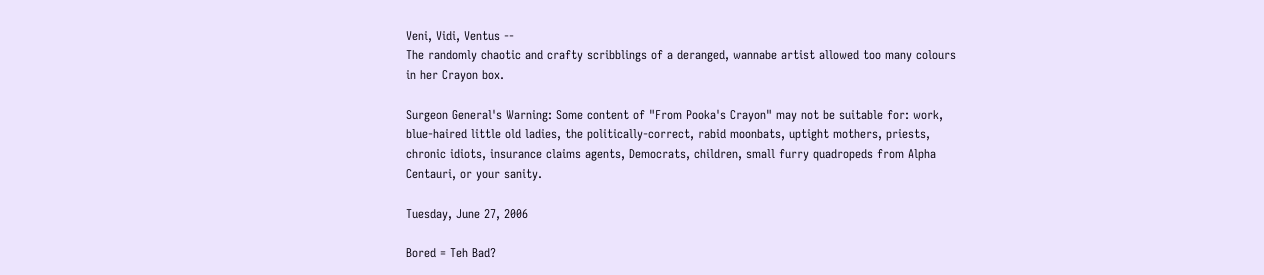Veni, Vidi, Ventus --
The randomly chaotic and crafty scribblings of a deranged, wannabe artist allowed too many colours in her Crayon box.

Surgeon General's Warning: Some content of "From Pooka's Crayon" may not be suitable for: work, blue-haired little old ladies, the politically-correct, rabid moonbats, uptight mothers, priests, chronic idiots, insurance claims agents, Democrats, children, small furry quadropeds from Alpha Centauri, or your sanity.

Tuesday, June 27, 2006

Bored = Teh Bad?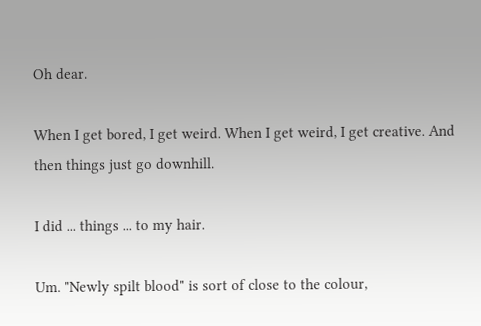Oh dear.

When I get bored, I get weird. When I get weird, I get creative. And then things just go downhill.

I did ... things ... to my hair.

Um. "Newly spilt blood" is sort of close to the colour,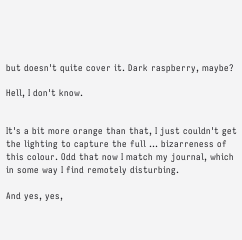but doesn't quite cover it. Dark raspberry, maybe?

Hell, I don't know.


It's a bit more orange than that, I just couldn't get the lighting to capture the full ... bizarreness of this colour. Odd that now I match my journal, which in some way I find remotely disturbing.

And yes, yes,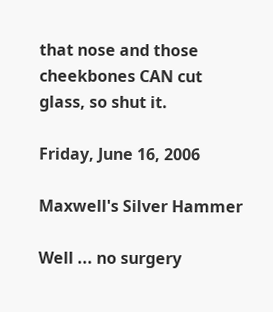that nose and those cheekbones CAN cut glass, so shut it.

Friday, June 16, 2006

Maxwell's Silver Hammer

Well ... no surgery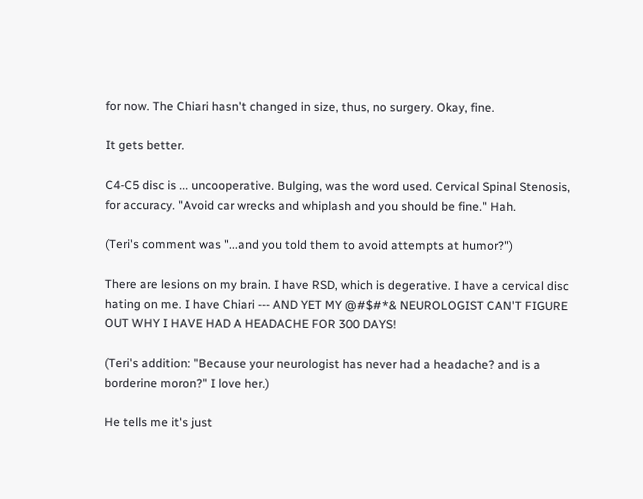for now. The Chiari hasn't changed in size, thus, no surgery. Okay, fine.

It gets better.

C4-C5 disc is ... uncooperative. Bulging, was the word used. Cervical Spinal Stenosis, for accuracy. "Avoid car wrecks and whiplash and you should be fine." Hah.

(Teri's comment was "...and you told them to avoid attempts at humor?")

There are lesions on my brain. I have RSD, which is degerative. I have a cervical disc hating on me. I have Chiari --- AND YET MY @#$#*& NEUROLOGIST CAN'T FIGURE OUT WHY I HAVE HAD A HEADACHE FOR 300 DAYS!

(Teri's addition: "Because your neurologist has never had a headache? and is a borderine moron?" I love her.)

He tells me it's just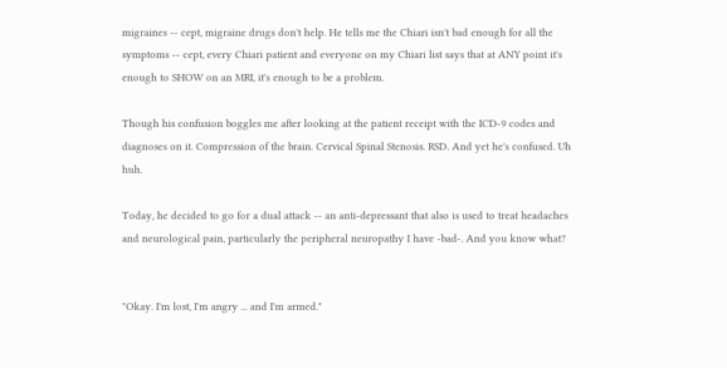migraines -- cept, migraine drugs don't help. He tells me the Chiari isn't bad enough for all the symptoms -- cept, every Chiari patient and everyone on my Chiari list says that at ANY point it's enough to SHOW on an MRI, it's enough to be a problem.

Though his confusion boggles me after looking at the patient receipt with the ICD-9 codes and diagnoses on it. Compression of the brain. Cervical Spinal Stenosis. RSD. And yet he's confused. Uh huh.

Today, he decided to go for a dual attack -- an anti-depressant that also is used to treat headaches and neurological pain, particularly the peripheral neuropathy I have -bad-. And you know what?


"Okay. I'm lost, I'm angry ... and I'm armed."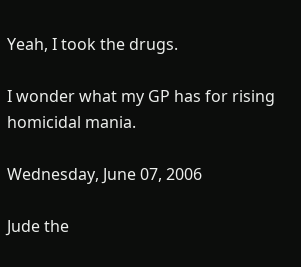Yeah, I took the drugs.

I wonder what my GP has for rising homicidal mania.

Wednesday, June 07, 2006

Jude the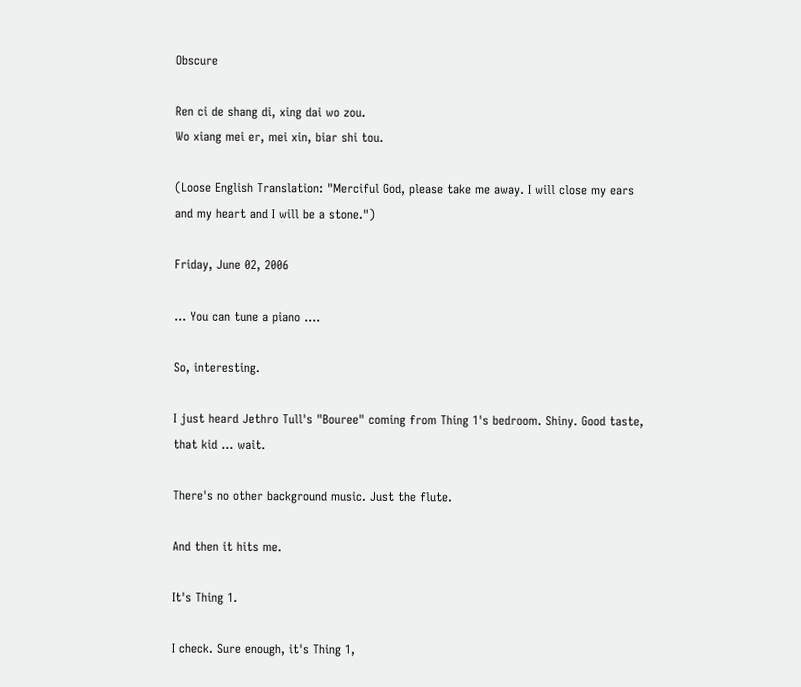Obscure

Ren ci de shang di, xing dai wo zou.
Wo xiang mei er, mei xin, biar shi tou.

(Loose English Translation: "Merciful God, please take me away. I will close my ears and my heart and I will be a stone.")

Friday, June 02, 2006

... You can tune a piano ....

So, interesting.

I just heard Jethro Tull's "Bouree" coming from Thing 1's bedroom. Shiny. Good taste, that kid ... wait.

There's no other background music. Just the flute.

And then it hits me.

It's Thing 1.

I check. Sure enough, it's Thing 1,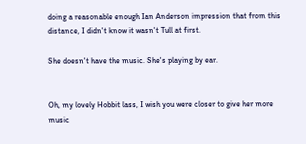doing a reasonable enough Ian Anderson impression that from this distance, I didn't know it wasn't Tull at first.

She doesn't have the music. She's playing by ear.


Oh, my lovely Hobbit lass, I wish you were closer to give her more music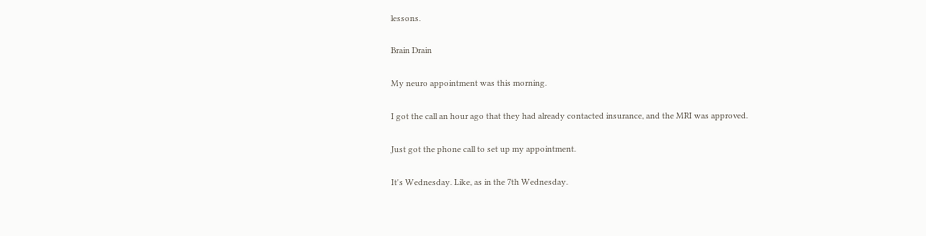lessons.

Brain Drain

My neuro appointment was this morning.

I got the call an hour ago that they had already contacted insurance, and the MRI was approved.

Just got the phone call to set up my appointment.

It's Wednesday. Like, as in the 7th Wednesday.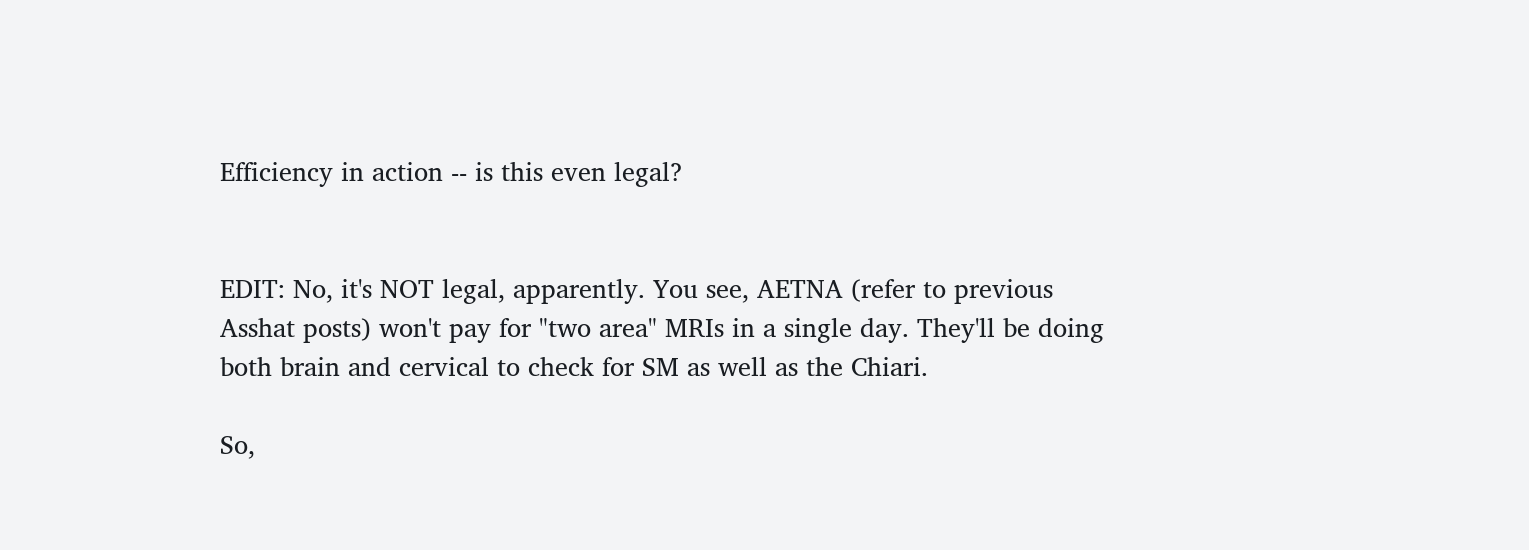Efficiency in action -- is this even legal?


EDIT: No, it's NOT legal, apparently. You see, AETNA (refer to previous Asshat posts) won't pay for "two area" MRIs in a single day. They'll be doing both brain and cervical to check for SM as well as the Chiari.

So,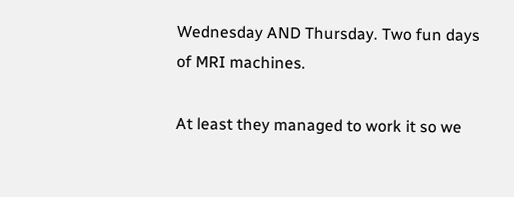Wednesday AND Thursday. Two fun days of MRI machines.

At least they managed to work it so we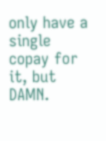only have a single copay for it, but DAMN.